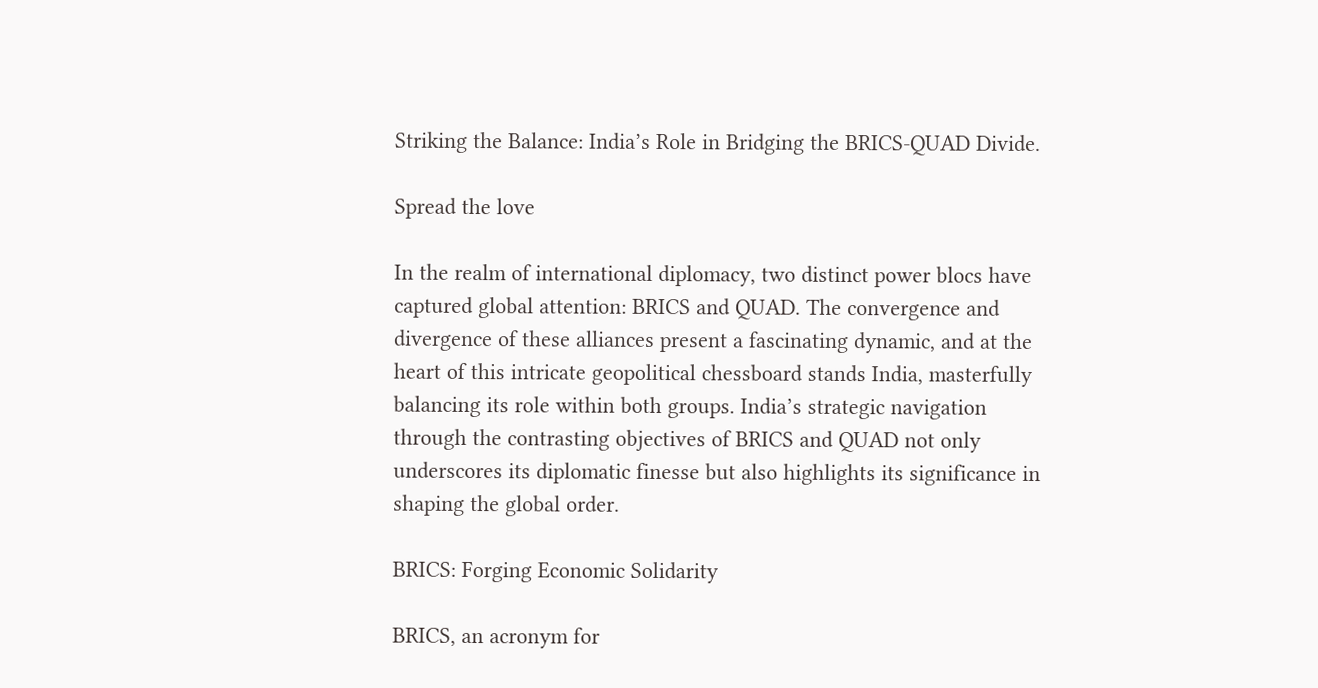Striking the Balance: India’s Role in Bridging the BRICS-QUAD Divide.

Spread the love

In the realm of international diplomacy, two distinct power blocs have captured global attention: BRICS and QUAD. The convergence and divergence of these alliances present a fascinating dynamic, and at the heart of this intricate geopolitical chessboard stands India, masterfully balancing its role within both groups. India’s strategic navigation through the contrasting objectives of BRICS and QUAD not only underscores its diplomatic finesse but also highlights its significance in shaping the global order.

BRICS: Forging Economic Solidarity

BRICS, an acronym for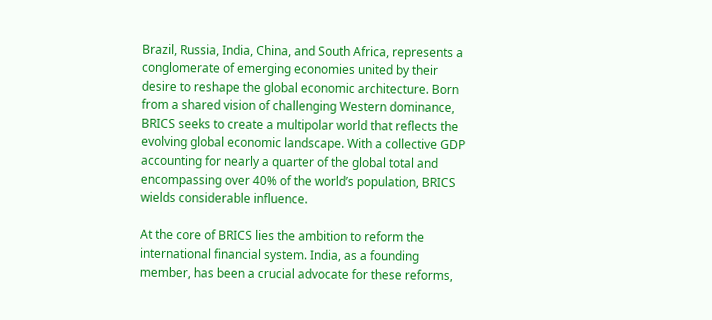Brazil, Russia, India, China, and South Africa, represents a conglomerate of emerging economies united by their desire to reshape the global economic architecture. Born from a shared vision of challenging Western dominance, BRICS seeks to create a multipolar world that reflects the evolving global economic landscape. With a collective GDP accounting for nearly a quarter of the global total and encompassing over 40% of the world’s population, BRICS wields considerable influence.

At the core of BRICS lies the ambition to reform the international financial system. India, as a founding member, has been a crucial advocate for these reforms,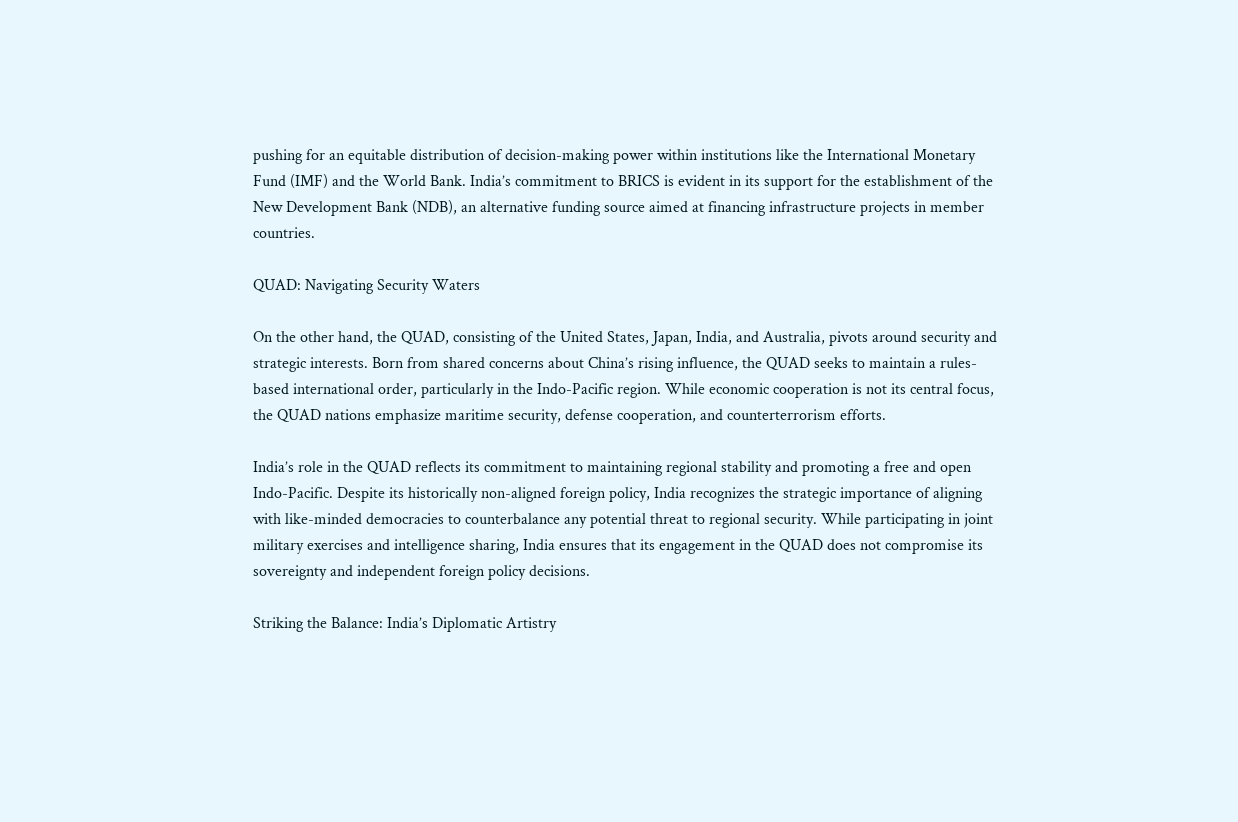pushing for an equitable distribution of decision-making power within institutions like the International Monetary Fund (IMF) and the World Bank. India’s commitment to BRICS is evident in its support for the establishment of the New Development Bank (NDB), an alternative funding source aimed at financing infrastructure projects in member countries.

QUAD: Navigating Security Waters

On the other hand, the QUAD, consisting of the United States, Japan, India, and Australia, pivots around security and strategic interests. Born from shared concerns about China’s rising influence, the QUAD seeks to maintain a rules-based international order, particularly in the Indo-Pacific region. While economic cooperation is not its central focus, the QUAD nations emphasize maritime security, defense cooperation, and counterterrorism efforts.

India’s role in the QUAD reflects its commitment to maintaining regional stability and promoting a free and open Indo-Pacific. Despite its historically non-aligned foreign policy, India recognizes the strategic importance of aligning with like-minded democracies to counterbalance any potential threat to regional security. While participating in joint military exercises and intelligence sharing, India ensures that its engagement in the QUAD does not compromise its sovereignty and independent foreign policy decisions.

Striking the Balance: India’s Diplomatic Artistry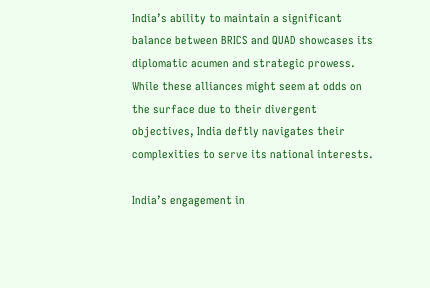India’s ability to maintain a significant balance between BRICS and QUAD showcases its diplomatic acumen and strategic prowess. While these alliances might seem at odds on the surface due to their divergent objectives, India deftly navigates their complexities to serve its national interests.

India’s engagement in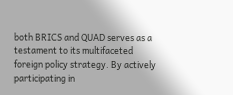both BRICS and QUAD serves as a testament to its multifaceted foreign policy strategy. By actively participating in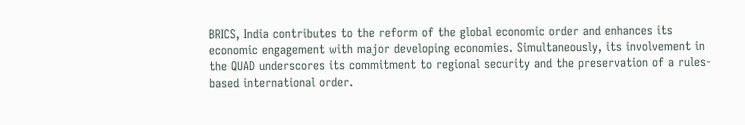BRICS, India contributes to the reform of the global economic order and enhances its economic engagement with major developing economies. Simultaneously, its involvement in the QUAD underscores its commitment to regional security and the preservation of a rules-based international order.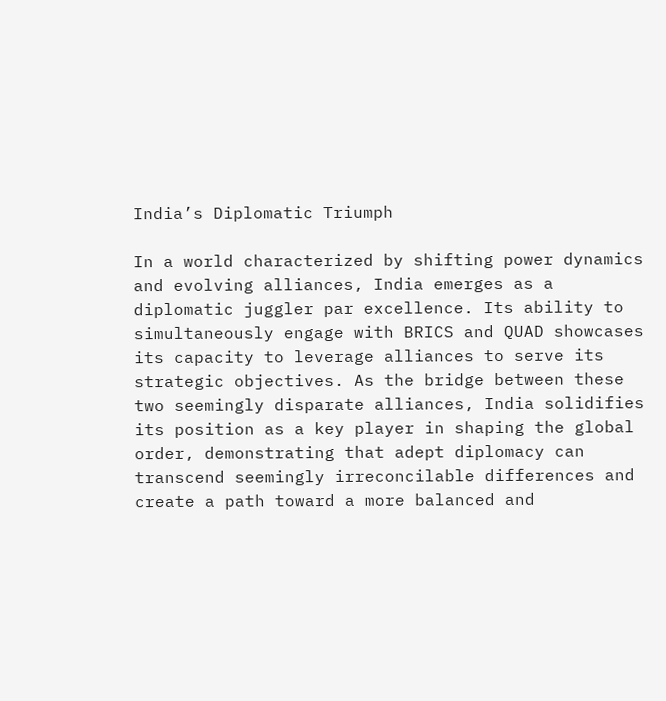India’s Diplomatic Triumph

In a world characterized by shifting power dynamics and evolving alliances, India emerges as a diplomatic juggler par excellence. Its ability to simultaneously engage with BRICS and QUAD showcases its capacity to leverage alliances to serve its strategic objectives. As the bridge between these two seemingly disparate alliances, India solidifies its position as a key player in shaping the global order, demonstrating that adept diplomacy can transcend seemingly irreconcilable differences and create a path toward a more balanced and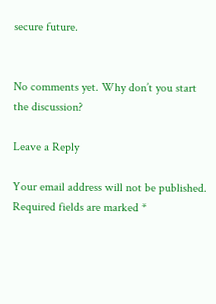secure future.


No comments yet. Why don’t you start the discussion?

Leave a Reply

Your email address will not be published. Required fields are marked *